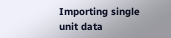Importing single unit data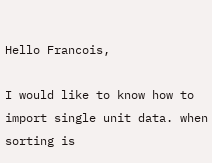Hello Francois,

I would like to know how to import single unit data. when sorting is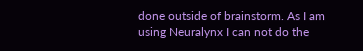done outside of brainstorm. As I am using Neuralynx I can not do the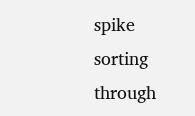spike sorting through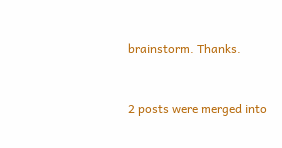brainstorm. Thanks.



2 posts were merged into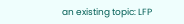an existing topic: LFP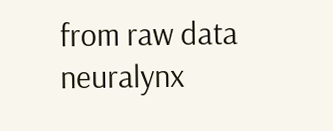from raw data neuralynx